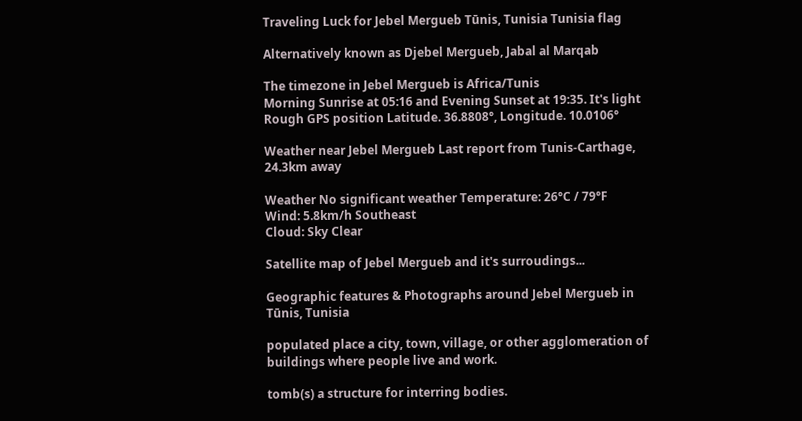Traveling Luck for Jebel Mergueb Tūnis, Tunisia Tunisia flag

Alternatively known as Djebel Mergueb, Jabal al Marqab

The timezone in Jebel Mergueb is Africa/Tunis
Morning Sunrise at 05:16 and Evening Sunset at 19:35. It's light
Rough GPS position Latitude. 36.8808°, Longitude. 10.0106°

Weather near Jebel Mergueb Last report from Tunis-Carthage, 24.3km away

Weather No significant weather Temperature: 26°C / 79°F
Wind: 5.8km/h Southeast
Cloud: Sky Clear

Satellite map of Jebel Mergueb and it's surroudings...

Geographic features & Photographs around Jebel Mergueb in Tūnis, Tunisia

populated place a city, town, village, or other agglomeration of buildings where people live and work.

tomb(s) a structure for interring bodies.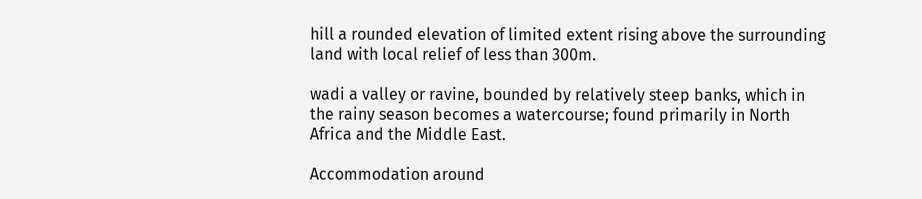hill a rounded elevation of limited extent rising above the surrounding land with local relief of less than 300m.

wadi a valley or ravine, bounded by relatively steep banks, which in the rainy season becomes a watercourse; found primarily in North Africa and the Middle East.

Accommodation around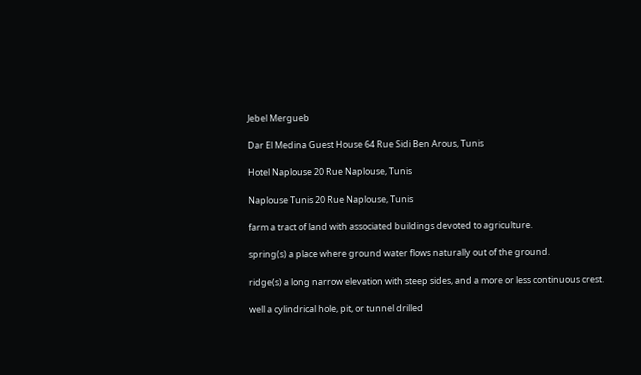Jebel Mergueb

Dar El Medina Guest House 64 Rue Sidi Ben Arous, Tunis

Hotel Naplouse 20 Rue Naplouse, Tunis

Naplouse Tunis 20 Rue Naplouse, Tunis

farm a tract of land with associated buildings devoted to agriculture.

spring(s) a place where ground water flows naturally out of the ground.

ridge(s) a long narrow elevation with steep sides, and a more or less continuous crest.

well a cylindrical hole, pit, or tunnel drilled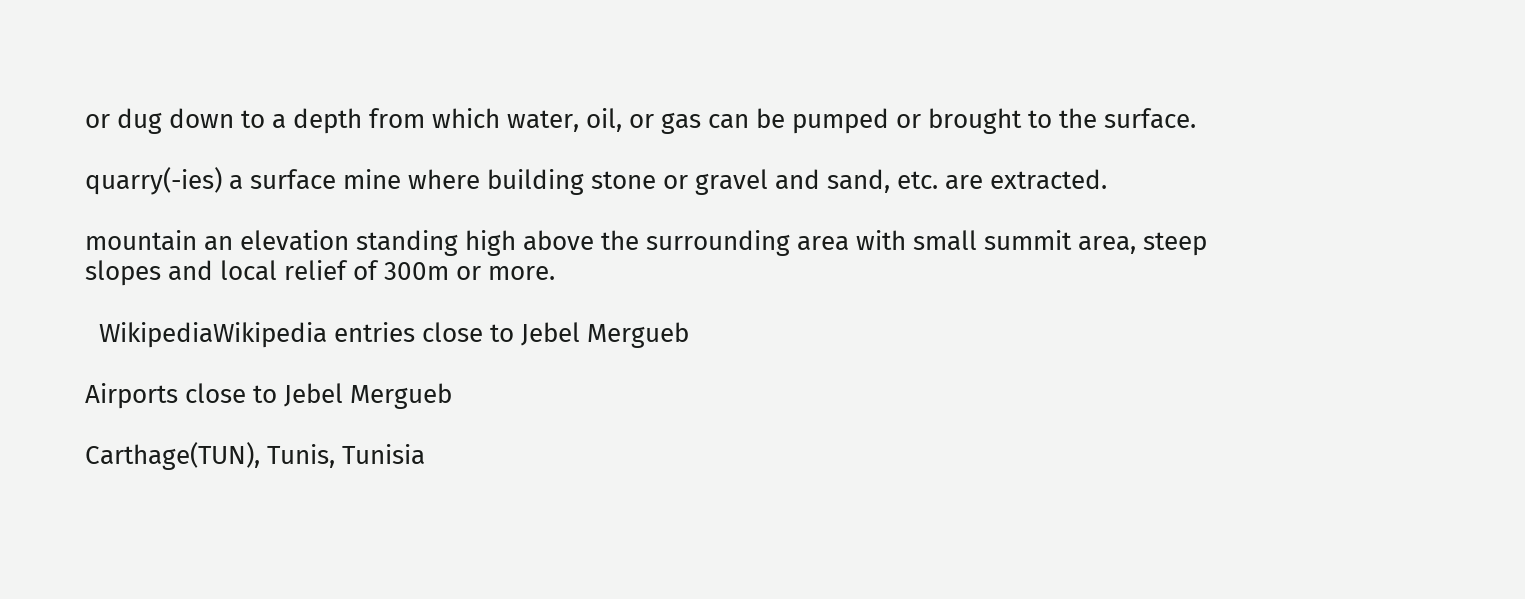or dug down to a depth from which water, oil, or gas can be pumped or brought to the surface.

quarry(-ies) a surface mine where building stone or gravel and sand, etc. are extracted.

mountain an elevation standing high above the surrounding area with small summit area, steep slopes and local relief of 300m or more.

  WikipediaWikipedia entries close to Jebel Mergueb

Airports close to Jebel Mergueb

Carthage(TUN), Tunis, Tunisia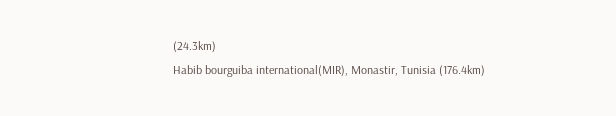(24.3km)
Habib bourguiba international(MIR), Monastir, Tunisia (176.4km)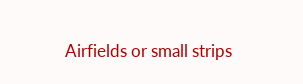Airfields or small strips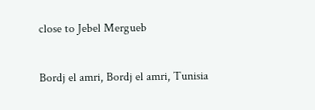close to Jebel Mergueb

Bordj el amri, Bordj el amri, Tunisia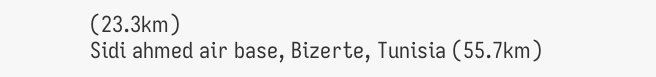(23.3km)
Sidi ahmed air base, Bizerte, Tunisia (55.7km)